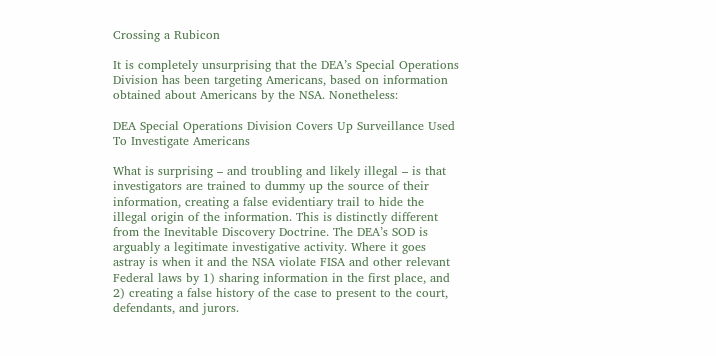Crossing a Rubicon

It is completely unsurprising that the DEA’s Special Operations Division has been targeting Americans, based on information obtained about Americans by the NSA. Nonetheless:

DEA Special Operations Division Covers Up Surveillance Used To Investigate Americans

What is surprising – and troubling and likely illegal – is that investigators are trained to dummy up the source of their information, creating a false evidentiary trail to hide the illegal origin of the information. This is distinctly different from the Inevitable Discovery Doctrine. The DEA’s SOD is arguably a legitimate investigative activity. Where it goes astray is when it and the NSA violate FISA and other relevant Federal laws by 1) sharing information in the first place, and 2) creating a false history of the case to present to the court, defendants, and jurors.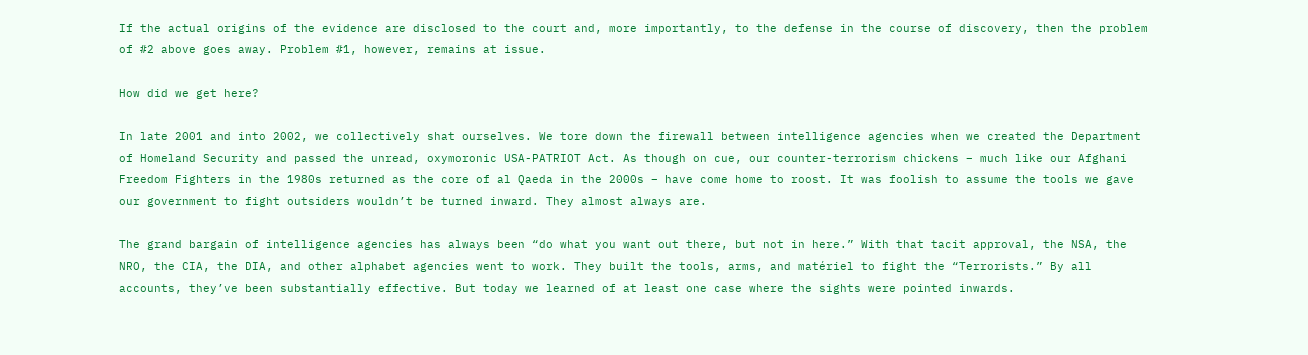If the actual origins of the evidence are disclosed to the court and, more importantly, to the defense in the course of discovery, then the problem of #2 above goes away. Problem #1, however, remains at issue.

How did we get here?

In late 2001 and into 2002, we collectively shat ourselves. We tore down the firewall between intelligence agencies when we created the Department of Homeland Security and passed the unread, oxymoronic USA-PATRIOT Act. As though on cue, our counter-terrorism chickens – much like our Afghani Freedom Fighters in the 1980s returned as the core of al Qaeda in the 2000s – have come home to roost. It was foolish to assume the tools we gave our government to fight outsiders wouldn’t be turned inward. They almost always are.

The grand bargain of intelligence agencies has always been “do what you want out there, but not in here.” With that tacit approval, the NSA, the NRO, the CIA, the DIA, and other alphabet agencies went to work. They built the tools, arms, and matériel to fight the “Terrorists.” By all accounts, they’ve been substantially effective. But today we learned of at least one case where the sights were pointed inwards.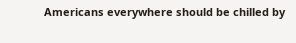Americans everywhere should be chilled by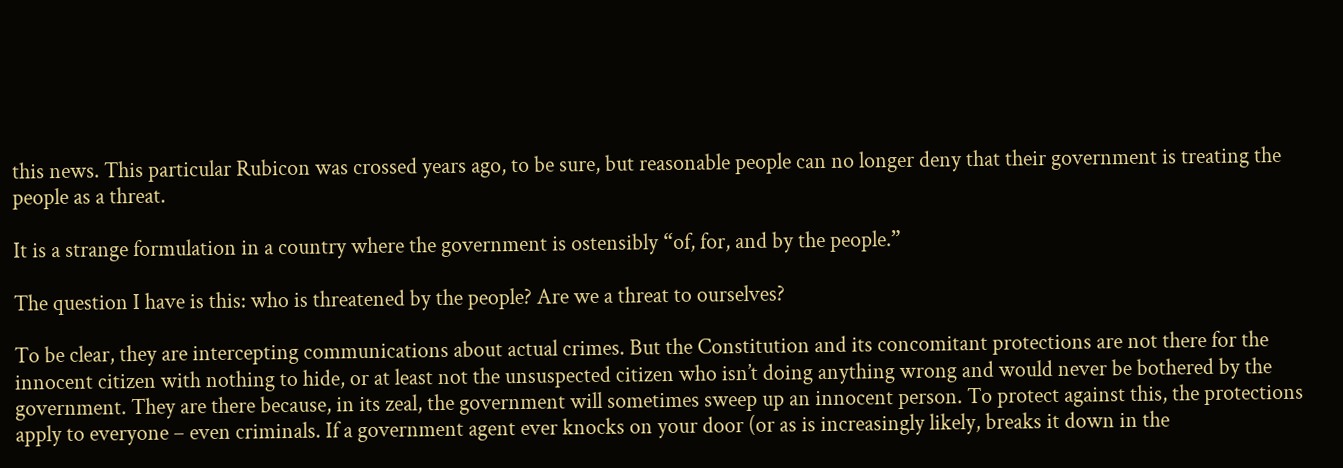this news. This particular Rubicon was crossed years ago, to be sure, but reasonable people can no longer deny that their government is treating the people as a threat.

It is a strange formulation in a country where the government is ostensibly “of, for, and by the people.”

The question I have is this: who is threatened by the people? Are we a threat to ourselves?

To be clear, they are intercepting communications about actual crimes. But the Constitution and its concomitant protections are not there for the innocent citizen with nothing to hide, or at least not the unsuspected citizen who isn’t doing anything wrong and would never be bothered by the government. They are there because, in its zeal, the government will sometimes sweep up an innocent person. To protect against this, the protections apply to everyone – even criminals. If a government agent ever knocks on your door (or as is increasingly likely, breaks it down in the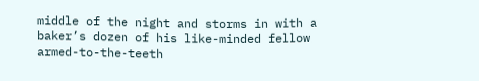middle of the night and storms in with a baker’s dozen of his like-minded fellow armed-to-the-teeth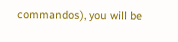commandos), you will be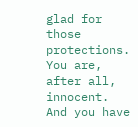glad for those protections. You are, after all, innocent. And you have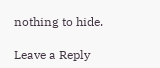nothing to hide.

Leave a Reply